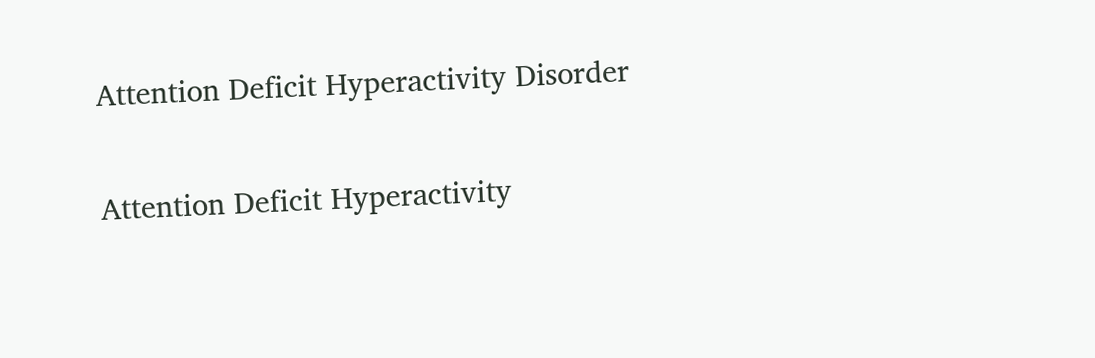Attention Deficit Hyperactivity Disorder

Attention Deficit Hyperactivity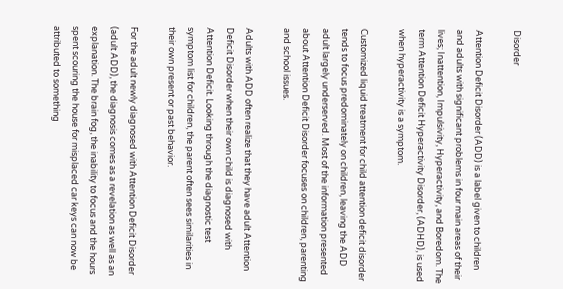Disorder

Attention Deficit Disorder (ADD) is a label given to children and adults with significant problems in four main areas of their lives; Inattention, Impulsivity, Hyperactivity, and Boredom. The term Attention Deficit Hyperactivity Disorder, (ADHD), is used when hyperactivity is a symptom.

Customized liquid treatment for child attention deficit disorder tends to focus predominately on children, leaving the ADD adult largely underserved. Most of the information presented about Attention Deficit Disorder focuses on children, parenting and school issues.

Adults with ADD often realize that they have adult Attention Deficit Disorder when their own child is diagnosed with Attention Deficit. Looking through the diagnostic test symptom list for children, the parent often sees similarities in their own present or past behavior.

For the adult newly diagnosed with Attention Deficit Disorder (adult ADD), the diagnosis comes as a revelation as well as an explanation. The brain fog, the inability to focus and the hours spent scouring the house for misplaced car keys can now be attributed to something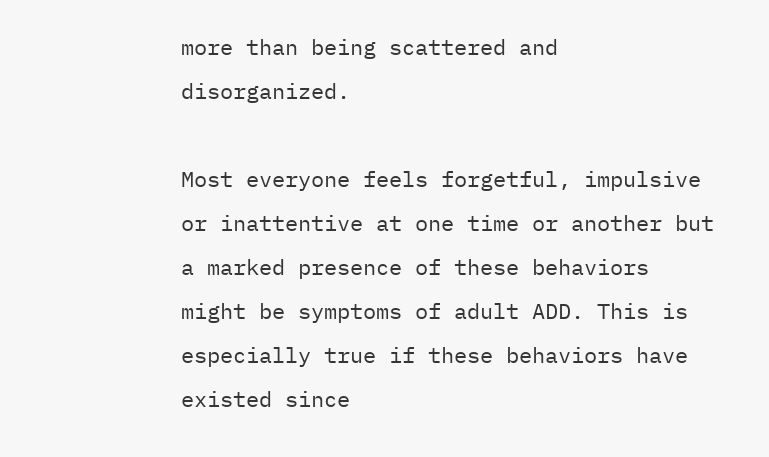more than being scattered and disorganized.

Most everyone feels forgetful, impulsive or inattentive at one time or another but a marked presence of these behaviors might be symptoms of adult ADD. This is especially true if these behaviors have existed since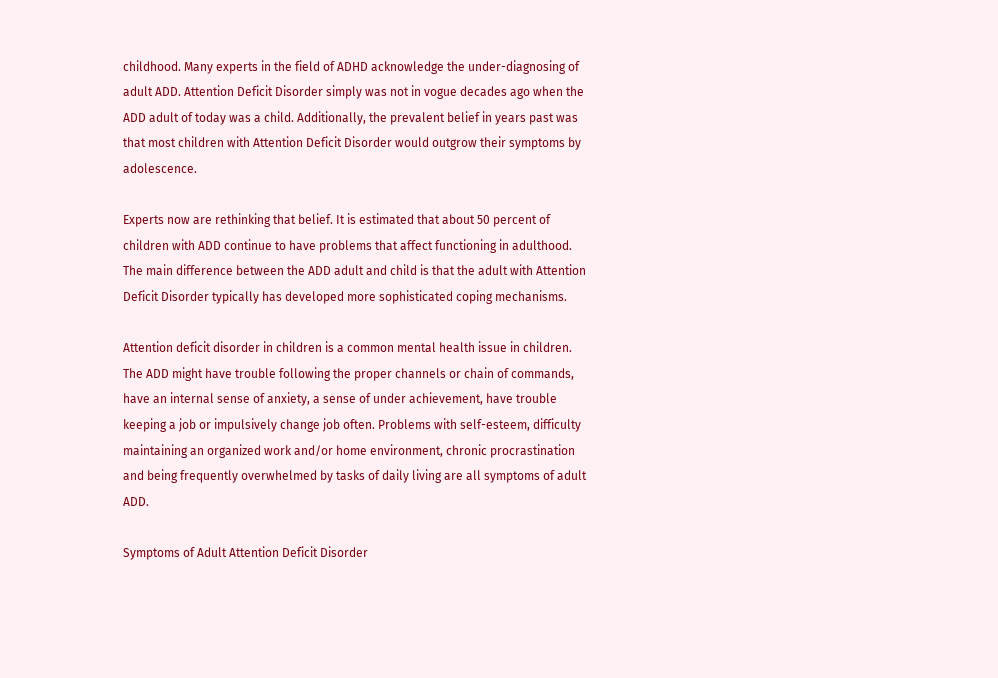childhood. Many experts in the field of ADHD acknowledge the under-diagnosing of adult ADD. Attention Deficit Disorder simply was not in vogue decades ago when the ADD adult of today was a child. Additionally, the prevalent belief in years past was that most children with Attention Deficit Disorder would outgrow their symptoms by adolescence.

Experts now are rethinking that belief. It is estimated that about 50 percent of children with ADD continue to have problems that affect functioning in adulthood. The main difference between the ADD adult and child is that the adult with Attention Deficit Disorder typically has developed more sophisticated coping mechanisms.

Attention deficit disorder in children is a common mental health issue in children. The ADD might have trouble following the proper channels or chain of commands, have an internal sense of anxiety, a sense of under achievement, have trouble keeping a job or impulsively change job often. Problems with self-esteem, difficulty maintaining an organized work and/or home environment, chronic procrastination and being frequently overwhelmed by tasks of daily living are all symptoms of adult ADD.

Symptoms of Adult Attention Deficit Disorder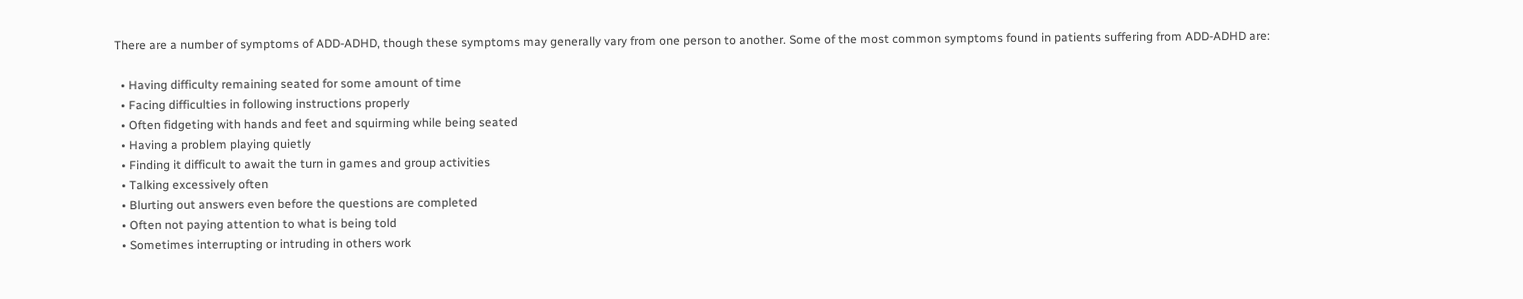There are a number of symptoms of ADD-ADHD, though these symptoms may generally vary from one person to another. Some of the most common symptoms found in patients suffering from ADD-ADHD are:

  • Having difficulty remaining seated for some amount of time
  • Facing difficulties in following instructions properly
  • Often fidgeting with hands and feet and squirming while being seated
  • Having a problem playing quietly
  • Finding it difficult to await the turn in games and group activities
  • Talking excessively often
  • Blurting out answers even before the questions are completed
  • Often not paying attention to what is being told
  • Sometimes interrupting or intruding in others work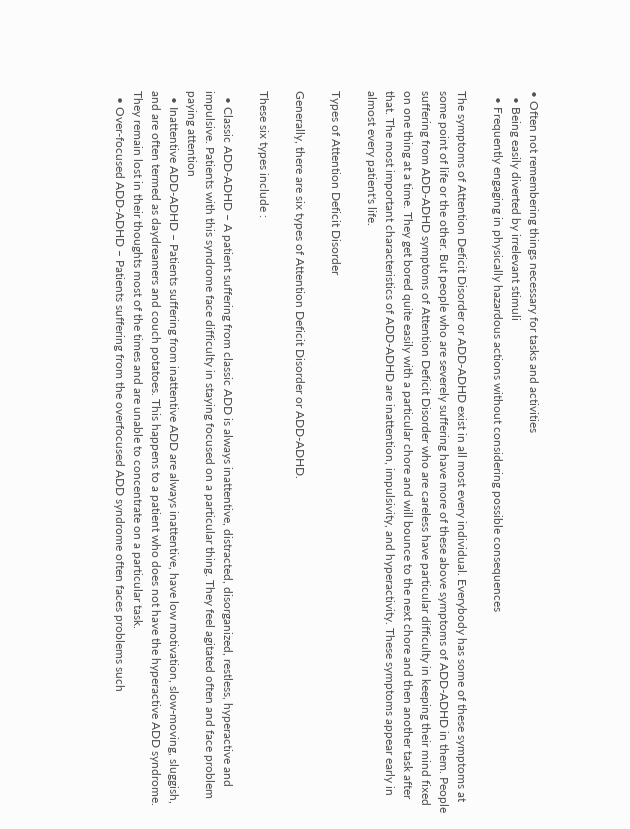• Often not remembering things necessary for tasks and activities
  • Being easily diverted by irrelevant stimuli
  • Frequently engaging in physically hazardous actions without considering possible consequences

The symptoms of Attention Deficit Disorder or ADD-ADHD exist in all most every individual. Everybody has some of these symptoms at some point of life or the other. But people who are severely suffering have more of these above symptoms of ADD-ADHD in them. People suffering from ADD-ADHD symptoms of Attention Deficit Disorder who are careless have particular difficulty in keeping their mind fixed on one thing at a time. They get bored quite easily with a particular chore and will bounce to the next chore and then another task after that. The most important characteristics of ADD-ADHD are inattention, impulsivity, and hyperactivity. These symptoms appear early in almost every patient's life.

Types of Attention Deficit Disorder

Generally, there are six types of Attention Deficit Disorder or ADD-ADHD.

These six types include :

  • Classic ADD-ADHD – A patient suffering from classic ADD is always inattentive, distracted, disorganized, restless, hyperactive and impulsive. Patients with this syndrome face difficulty in staying focused on a particular thing. They feel agitated often and face problem paying attention
  • Inattentive ADD-ADHD – Patients suffering from inattentive ADD are always inattentive, have low motivation, slow-moving, sluggish, and are often termed as daydreamers and couch potatoes. This happens to a patient who does not have the hyperactive ADD syndrome. They remain lost in their thoughts most of the times and are unable to concentrate on a particular task.
  • Over-focused ADD-ADHD – Patients suffering from the overfocused ADD syndrome often faces problems such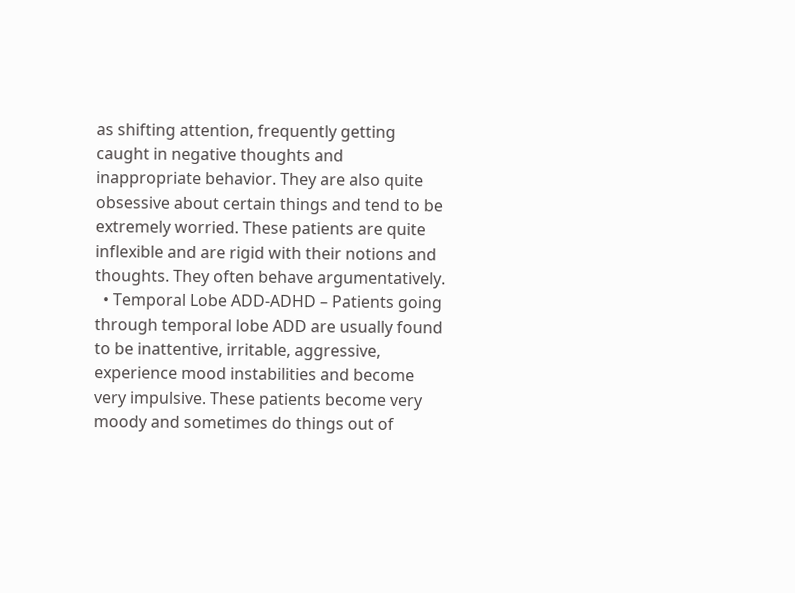as shifting attention, frequently getting caught in negative thoughts and inappropriate behavior. They are also quite obsessive about certain things and tend to be extremely worried. These patients are quite inflexible and are rigid with their notions and thoughts. They often behave argumentatively.
  • Temporal Lobe ADD-ADHD – Patients going through temporal lobe ADD are usually found to be inattentive, irritable, aggressive, experience mood instabilities and become very impulsive. These patients become very moody and sometimes do things out of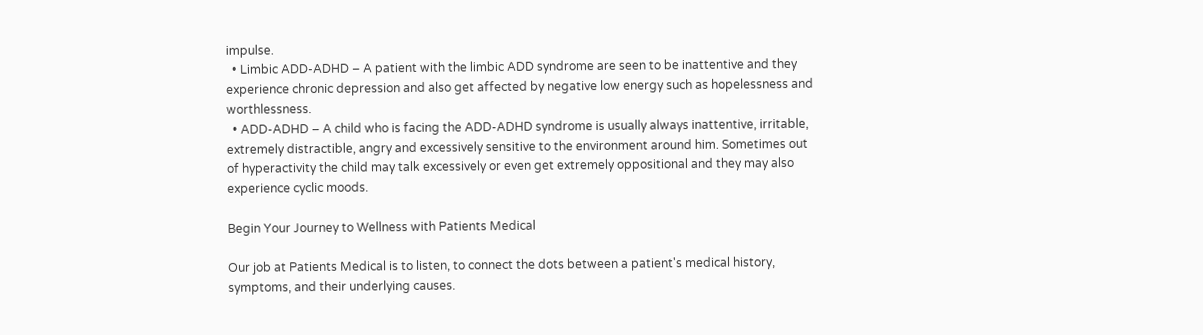impulse.
  • Limbic ADD-ADHD – A patient with the limbic ADD syndrome are seen to be inattentive and they experience chronic depression and also get affected by negative low energy such as hopelessness and worthlessness.
  • ADD-ADHD – A child who is facing the ADD-ADHD syndrome is usually always inattentive, irritable, extremely distractible, angry and excessively sensitive to the environment around him. Sometimes out of hyperactivity the child may talk excessively or even get extremely oppositional and they may also experience cyclic moods.

Begin Your Journey to Wellness with Patients Medical

Our job at Patients Medical is to listen, to connect the dots between a patient's medical history, symptoms, and their underlying causes.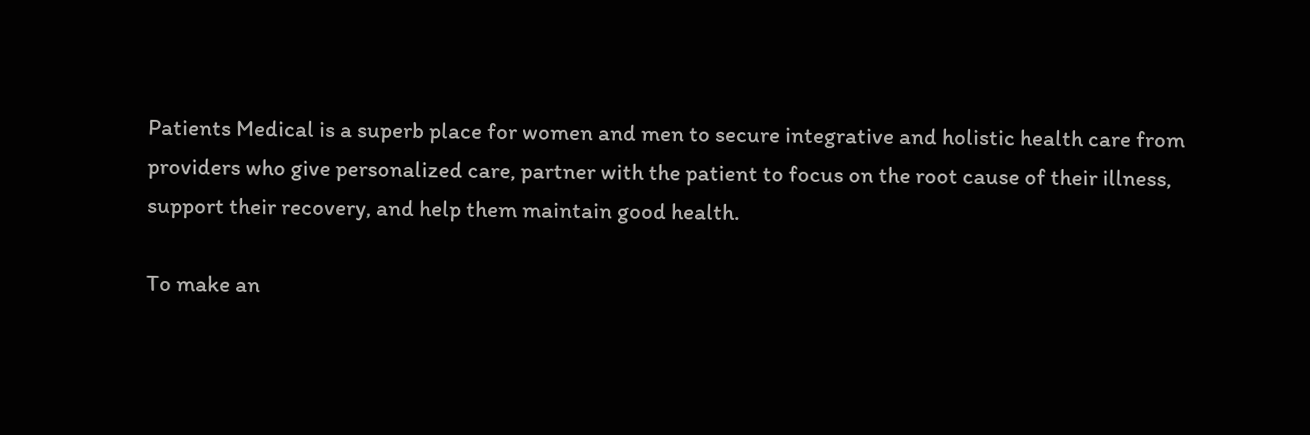Patients Medical is a superb place for women and men to secure integrative and holistic health care from providers who give personalized care, partner with the patient to focus on the root cause of their illness, support their recovery, and help them maintain good health.

To make an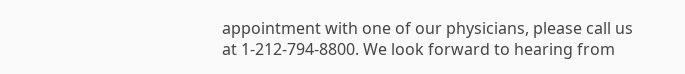appointment with one of our physicians, please call us at 1-212-794-8800. We look forward to hearing from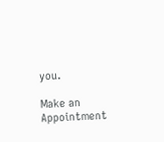you.

Make an Appointment